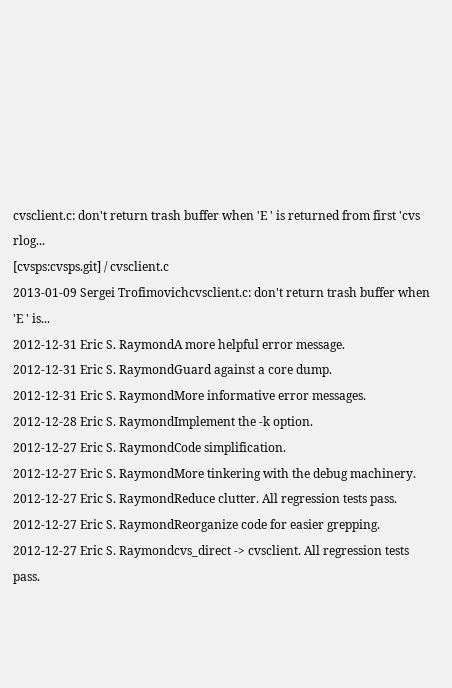cvsclient.c: don't return trash buffer when 'E ' is returned from first 'cvs rlog...
[cvsps:cvsps.git] / cvsclient.c
2013-01-09 Sergei Trofimovichcvsclient.c: don't return trash buffer when 'E ' is...
2012-12-31 Eric S. RaymondA more helpful error message.
2012-12-31 Eric S. RaymondGuard against a core dump.
2012-12-31 Eric S. RaymondMore informative error messages.
2012-12-28 Eric S. RaymondImplement the -k option.
2012-12-27 Eric S. RaymondCode simplification.
2012-12-27 Eric S. RaymondMore tinkering with the debug machinery.
2012-12-27 Eric S. RaymondReduce clutter. All regression tests pass.
2012-12-27 Eric S. RaymondReorganize code for easier grepping.
2012-12-27 Eric S. Raymondcvs_direct -> cvsclient. All regression tests pass.